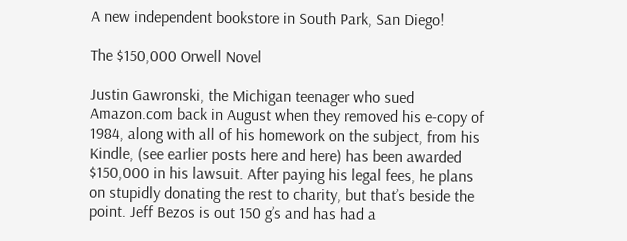A new independent bookstore in South Park, San Diego!

The $150,000 Orwell Novel

Justin Gawronski, the Michigan teenager who sued Amazon.com back in August when they removed his e-copy of 1984, along with all of his homework on the subject, from his Kindle, (see earlier posts here and here) has been awarded $150,000 in his lawsuit. After paying his legal fees, he plans on stupidly donating the rest to charity, but that’s beside the point. Jeff Bezos is out 150 g’s and has had a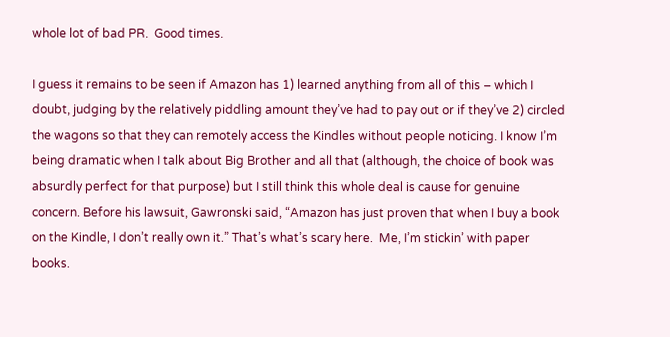whole lot of bad PR.  Good times.

I guess it remains to be seen if Amazon has 1) learned anything from all of this – which I doubt, judging by the relatively piddling amount they’ve had to pay out or if they’ve 2) circled the wagons so that they can remotely access the Kindles without people noticing. I know I’m being dramatic when I talk about Big Brother and all that (although, the choice of book was absurdly perfect for that purpose) but I still think this whole deal is cause for genuine concern. Before his lawsuit, Gawronski said, “Amazon has just proven that when I buy a book on the Kindle, I don’t really own it.” That’s what’s scary here.  Me, I’m stickin’ with paper books.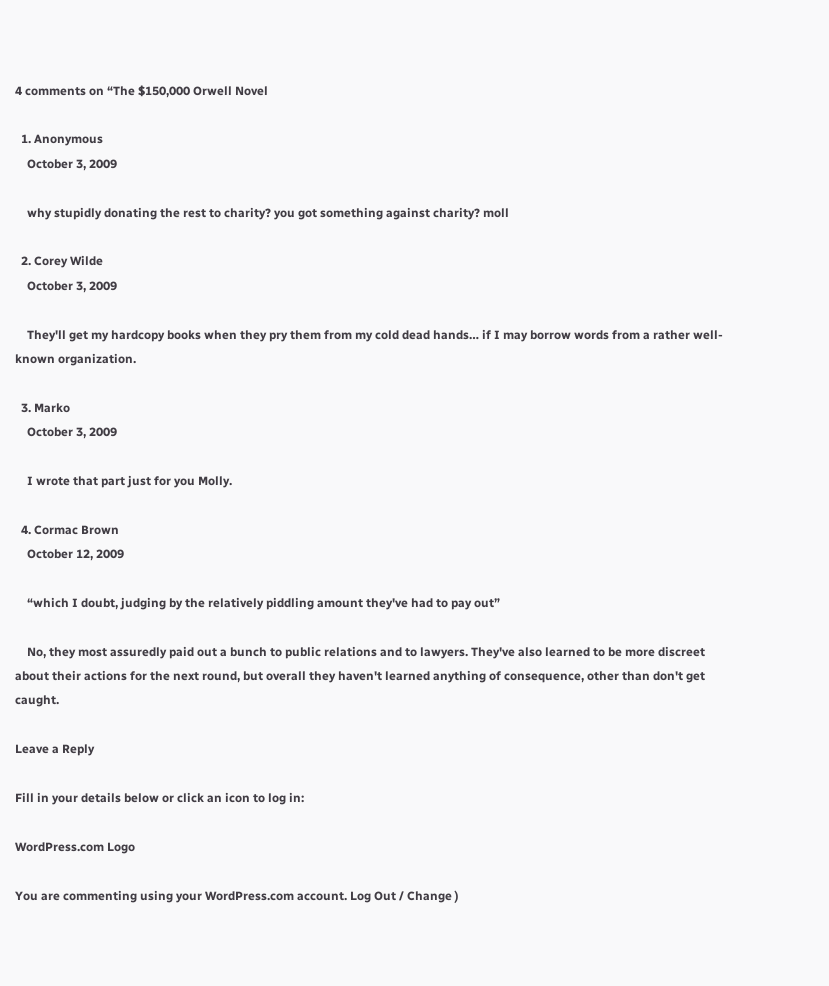4 comments on “The $150,000 Orwell Novel

  1. Anonymous
    October 3, 2009

    why stupidly donating the rest to charity? you got something against charity? moll

  2. Corey Wilde
    October 3, 2009

    They'll get my hardcopy books when they pry them from my cold dead hands… if I may borrow words from a rather well-known organization.

  3. Marko
    October 3, 2009

    I wrote that part just for you Molly.

  4. Cormac Brown
    October 12, 2009

    “which I doubt, judging by the relatively piddling amount they've had to pay out”

    No, they most assuredly paid out a bunch to public relations and to lawyers. They've also learned to be more discreet about their actions for the next round, but overall they haven't learned anything of consequence, other than don't get caught.

Leave a Reply

Fill in your details below or click an icon to log in:

WordPress.com Logo

You are commenting using your WordPress.com account. Log Out / Change )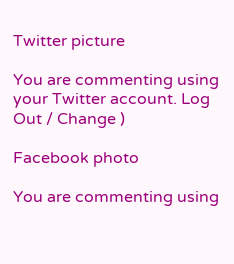Twitter picture

You are commenting using your Twitter account. Log Out / Change )

Facebook photo

You are commenting using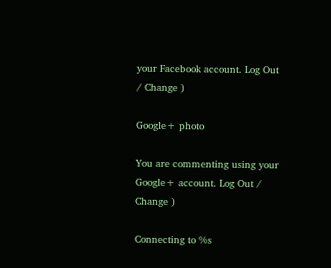your Facebook account. Log Out / Change )

Google+ photo

You are commenting using your Google+ account. Log Out / Change )

Connecting to %s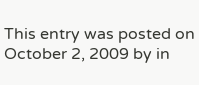This entry was posted on October 2, 2009 by in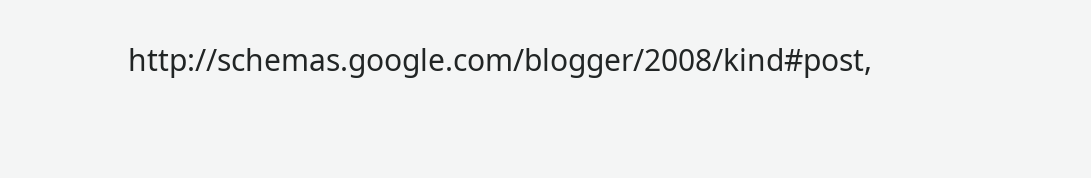http://schemas.google.com/blogger/2008/kind#post,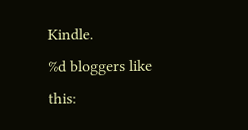Kindle.
%d bloggers like this: